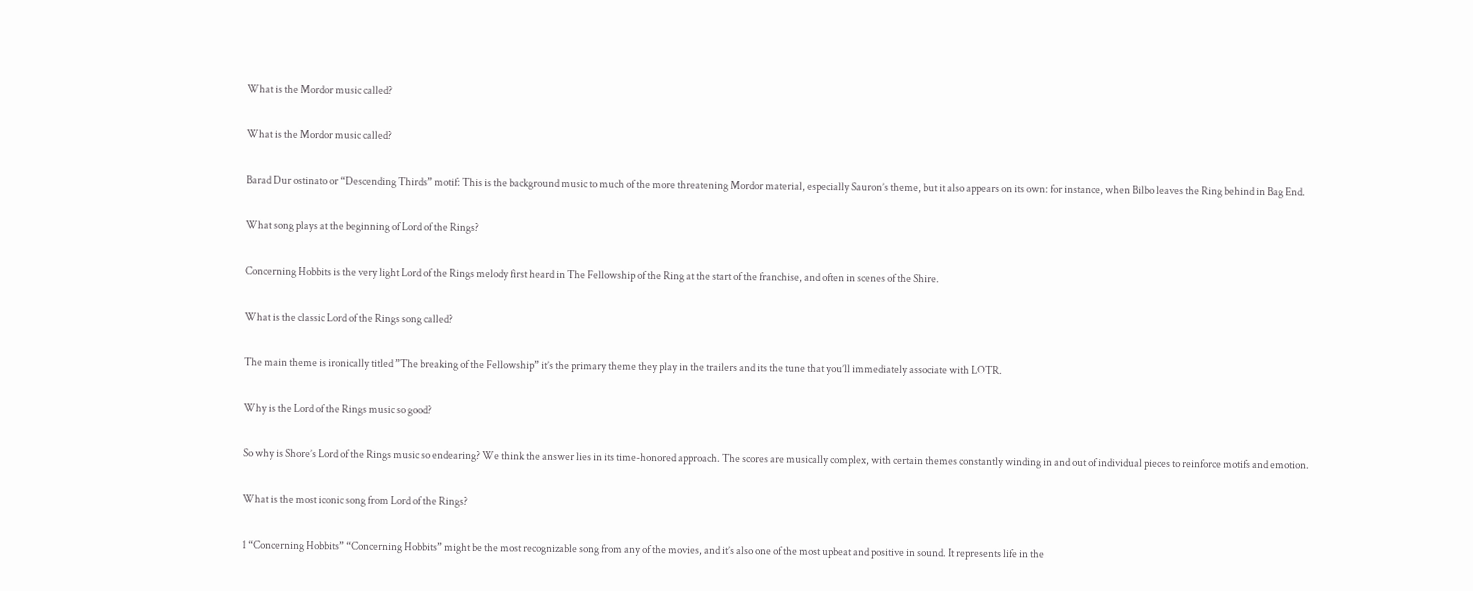What is the Mordor music called?

What is the Mordor music called?

Barad Dur ostinato or “Descending Thirds” motif: This is the background music to much of the more threatening Mordor material, especially Sauron’s theme, but it also appears on its own: for instance, when Bilbo leaves the Ring behind in Bag End.

What song plays at the beginning of Lord of the Rings?

Concerning Hobbits is the very light Lord of the Rings melody first heard in The Fellowship of the Ring at the start of the franchise, and often in scenes of the Shire.

What is the classic Lord of the Rings song called?

The main theme is ironically titled ”The breaking of the Fellowship” it’s the primary theme they play in the trailers and its the tune that you’ll immediately associate with LOTR.

Why is the Lord of the Rings music so good?

So why is Shore’s Lord of the Rings music so endearing? We think the answer lies in its time-honored approach. The scores are musically complex, with certain themes constantly winding in and out of individual pieces to reinforce motifs and emotion.

What is the most iconic song from Lord of the Rings?

1 “Concerning Hobbits” “Concerning Hobbits” might be the most recognizable song from any of the movies, and it’s also one of the most upbeat and positive in sound. It represents life in the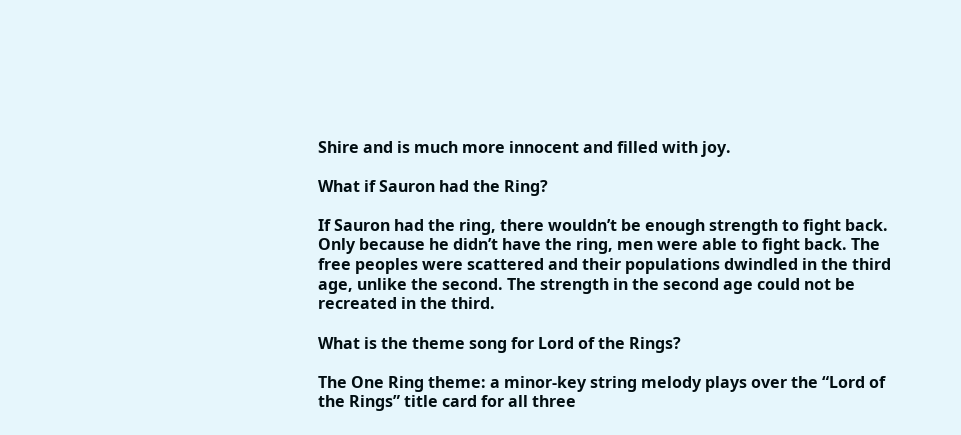Shire and is much more innocent and filled with joy.

What if Sauron had the Ring?

If Sauron had the ring, there wouldn’t be enough strength to fight back. Only because he didn’t have the ring, men were able to fight back. The free peoples were scattered and their populations dwindled in the third age, unlike the second. The strength in the second age could not be recreated in the third.

What is the theme song for Lord of the Rings?

The One Ring theme: a minor-key string melody plays over the “Lord of the Rings” title card for all three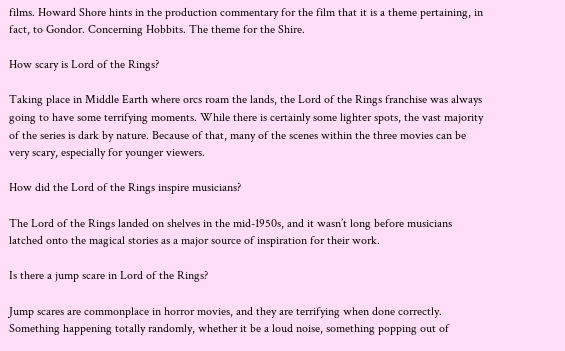films. Howard Shore hints in the production commentary for the film that it is a theme pertaining, in fact, to Gondor. Concerning Hobbits. The theme for the Shire.

How scary is Lord of the Rings?

Taking place in Middle Earth where orcs roam the lands, the Lord of the Rings franchise was always going to have some terrifying moments. While there is certainly some lighter spots, the vast majority of the series is dark by nature. Because of that, many of the scenes within the three movies can be very scary, especially for younger viewers.

How did the Lord of the Rings inspire musicians?

The Lord of the Rings landed on shelves in the mid-1950s, and it wasn’t long before musicians latched onto the magical stories as a major source of inspiration for their work.

Is there a jump scare in Lord of the Rings?

Jump scares are commonplace in horror movies, and they are terrifying when done correctly. Something happening totally randomly, whether it be a loud noise, something popping out of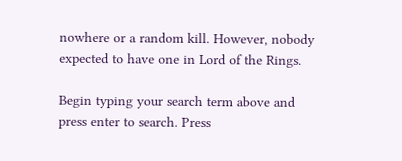nowhere or a random kill. However, nobody expected to have one in Lord of the Rings.

Begin typing your search term above and press enter to search. Press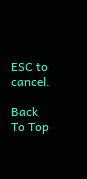ESC to cancel.

Back To Top